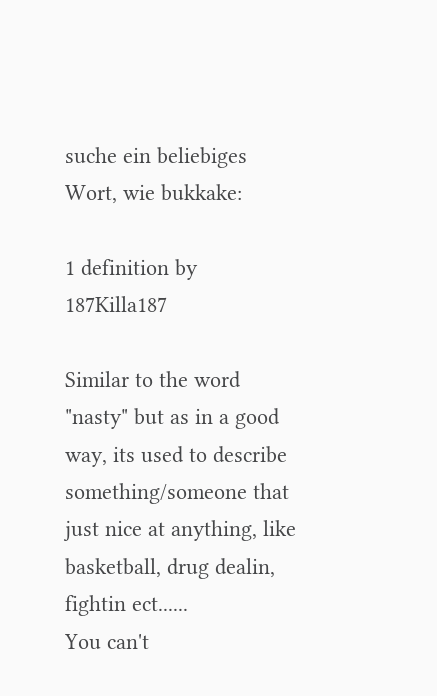suche ein beliebiges Wort, wie bukkake:

1 definition by 187Killa187

Similar to the word "nasty" but as in a good way, its used to describe something/someone that just nice at anything, like basketball, drug dealin, fightin ect......
You can't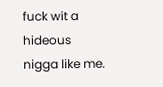fuck wit a hideous nigga like me.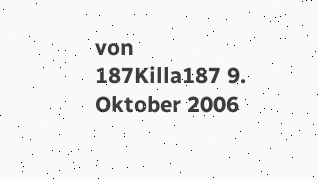von 187Killa187 9. Oktober 2006